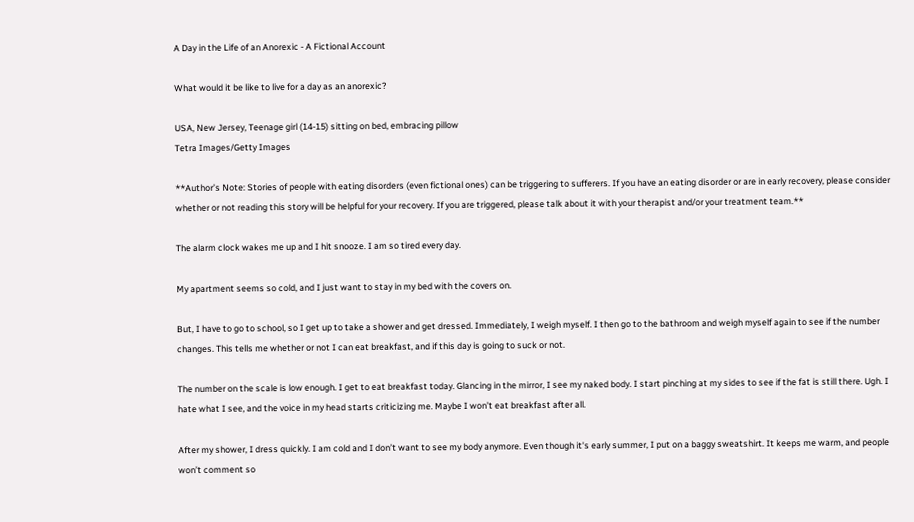A Day in the Life of an Anorexic - A Fictional Account

What would it be like to live for a day as an anorexic?

USA, New Jersey, Teenage girl (14-15) sitting on bed, embracing pillow
Tetra Images/Getty Images

**Author’s Note: Stories of people with eating disorders (even fictional ones) can be triggering to sufferers. If you have an eating disorder or are in early recovery, please consider whether or not reading this story will be helpful for your recovery. If you are triggered, please talk about it with your therapist and/or your treatment team.**

The alarm clock wakes me up and I hit snooze. I am so tired every day.

My apartment seems so cold, and I just want to stay in my bed with the covers on.

But, I have to go to school, so I get up to take a shower and get dressed. Immediately, I weigh myself. I then go to the bathroom and weigh myself again to see if the number changes. This tells me whether or not I can eat breakfast, and if this day is going to suck or not.

The number on the scale is low enough. I get to eat breakfast today. Glancing in the mirror, I see my naked body. I start pinching at my sides to see if the fat is still there. Ugh. I hate what I see, and the voice in my head starts criticizing me. Maybe I won’t eat breakfast after all.

After my shower, I dress quickly. I am cold and I don’t want to see my body anymore. Even though it's early summer, I put on a baggy sweatshirt. It keeps me warm, and people won’t comment so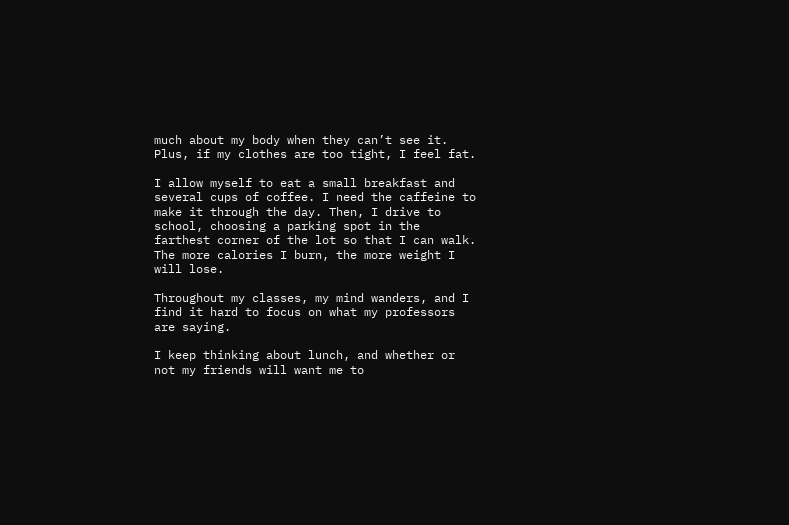much about my body when they can’t see it. Plus, if my clothes are too tight, I feel fat.

I allow myself to eat a small breakfast and several cups of coffee. I need the caffeine to make it through the day. Then, I drive to school, choosing a parking spot in the farthest corner of the lot so that I can walk. The more calories I burn, the more weight I will lose.

Throughout my classes, my mind wanders, and I find it hard to focus on what my professors are saying.

I keep thinking about lunch, and whether or not my friends will want me to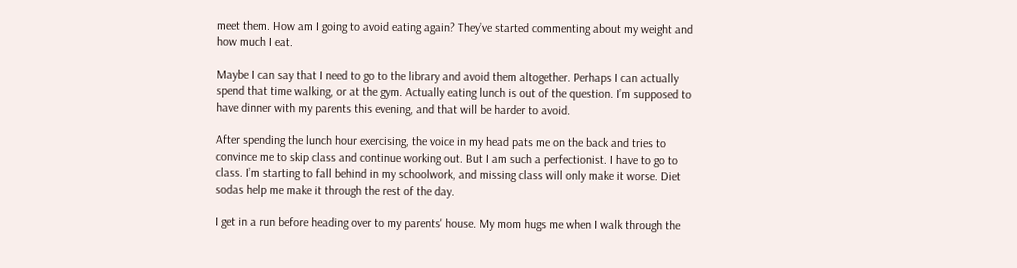meet them. How am I going to avoid eating again? They’ve started commenting about my weight and how much I eat.

Maybe I can say that I need to go to the library and avoid them altogether. Perhaps I can actually spend that time walking, or at the gym. Actually eating lunch is out of the question. I’m supposed to have dinner with my parents this evening, and that will be harder to avoid.

After spending the lunch hour exercising, the voice in my head pats me on the back and tries to convince me to skip class and continue working out. But I am such a perfectionist. I have to go to class. I’m starting to fall behind in my schoolwork, and missing class will only make it worse. Diet sodas help me make it through the rest of the day.

I get in a run before heading over to my parents' house. My mom hugs me when I walk through the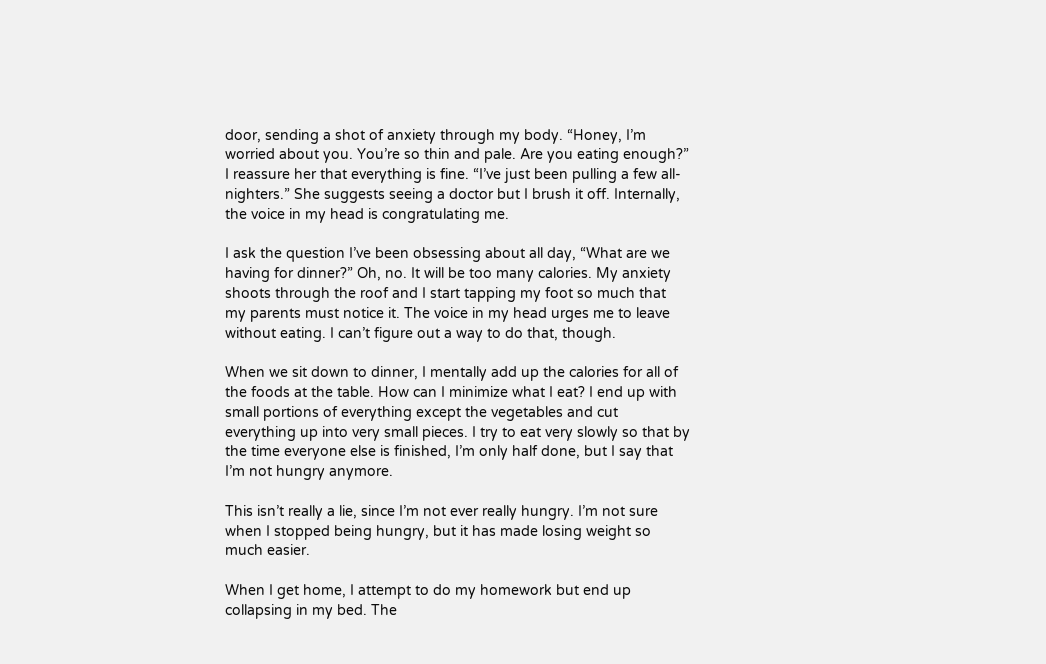door, sending a shot of anxiety through my body. “Honey, I’m worried about you. You’re so thin and pale. Are you eating enough?” I reassure her that everything is fine. “I’ve just been pulling a few all-nighters.” She suggests seeing a doctor but I brush it off. Internally, the voice in my head is congratulating me.

I ask the question I’ve been obsessing about all day, “What are we having for dinner?” Oh, no. It will be too many calories. My anxiety shoots through the roof and I start tapping my foot so much that my parents must notice it. The voice in my head urges me to leave without eating. I can’t figure out a way to do that, though.

When we sit down to dinner, I mentally add up the calories for all of the foods at the table. How can I minimize what I eat? I end up with small portions of everything except the vegetables and cut everything up into very small pieces. I try to eat very slowly so that by the time everyone else is finished, I’m only half done, but I say that I’m not hungry anymore.

This isn’t really a lie, since I’m not ever really hungry. I’m not sure when I stopped being hungry, but it has made losing weight so much easier.

When I get home, I attempt to do my homework but end up collapsing in my bed. The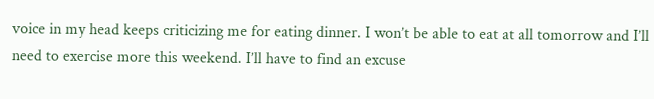voice in my head keeps criticizing me for eating dinner. I won’t be able to eat at all tomorrow and I’ll need to exercise more this weekend. I’ll have to find an excuse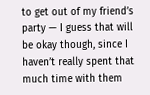to get out of my friend’s party — I guess that will be okay though, since I haven’t really spent that much time with them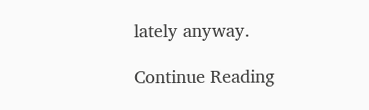lately anyway.

Continue Reading